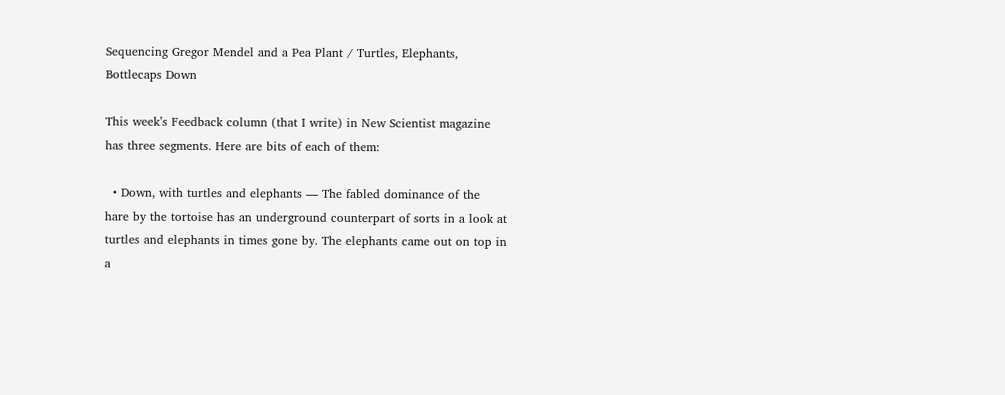Sequencing Gregor Mendel and a Pea Plant / Turtles, Elephants, Bottlecaps Down

This week’s Feedback column (that I write) in New Scientist magazine has three segments. Here are bits of each of them:

  • Down, with turtles and elephants — The fabled dominance of the hare by the tortoise has an underground counterpart of sorts in a look at turtles and elephants in times gone by. The elephants came out on top in a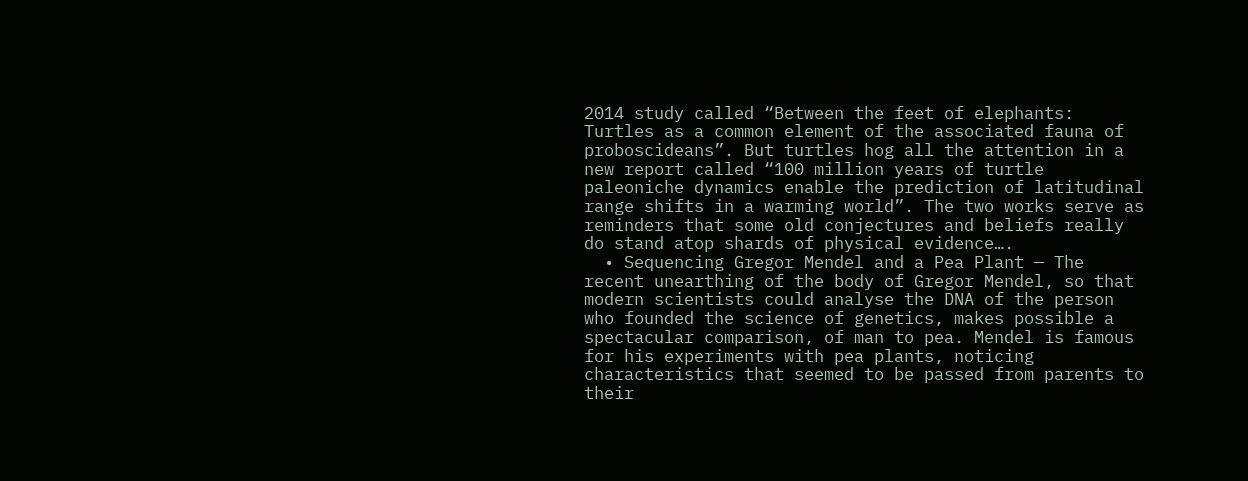2014 study called “Between the feet of elephants: Turtles as a common element of the associated fauna of proboscideans”. But turtles hog all the attention in a new report called “100 million years of turtle paleoniche dynamics enable the prediction of latitudinal range shifts in a warming world”. The two works serve as reminders that some old conjectures and beliefs really do stand atop shards of physical evidence….
  • Sequencing Gregor Mendel and a Pea Plant — The recent unearthing of the body of Gregor Mendel, so that modern scientists could analyse the DNA of the person who founded the science of genetics, makes possible a spectacular comparison, of man to pea. Mendel is famous for his experiments with pea plants, noticing characteristics that seemed to be passed from parents to their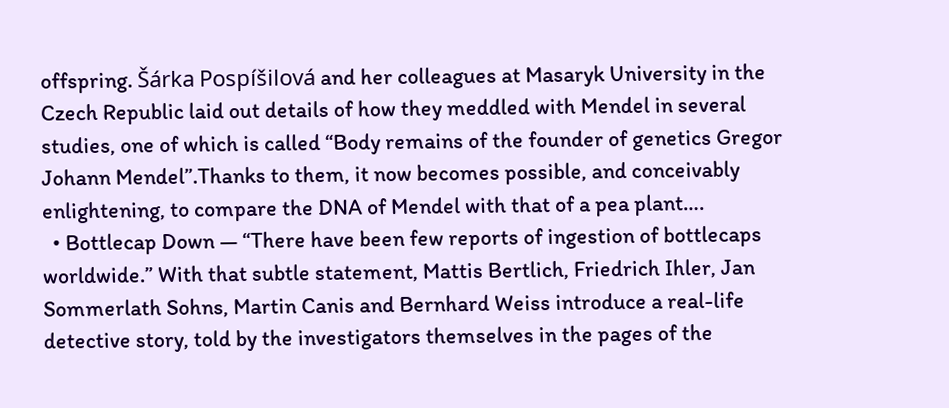offspring. Šárka Pospíšilová and her colleagues at Masaryk University in the Czech Republic laid out details of how they meddled with Mendel in several studies, one of which is called “Body remains of the founder of genetics Gregor Johann Mendel”.Thanks to them, it now becomes possible, and conceivably enlightening, to compare the DNA of Mendel with that of a pea plant….
  • Bottlecap Down — “There have been few reports of ingestion of bottlecaps worldwide.” With that subtle statement, Mattis Bertlich, Friedrich Ihler, Jan Sommerlath Sohns, Martin Canis and Bernhard Weiss introduce a real-life detective story, told by the investigators themselves in the pages of the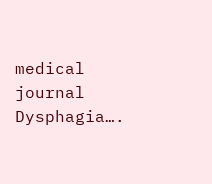medical journal Dysphagia….